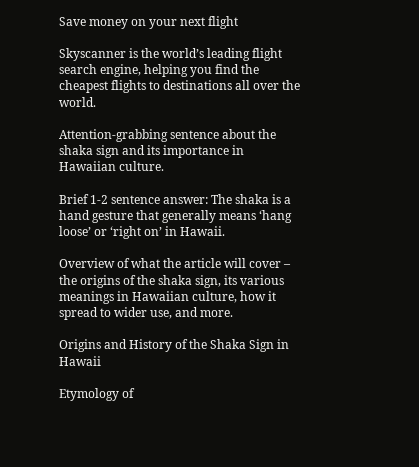Save money on your next flight

Skyscanner is the world’s leading flight search engine, helping you find the cheapest flights to destinations all over the world.

Attention-grabbing sentence about the shaka sign and its importance in Hawaiian culture.

Brief 1-2 sentence answer: The shaka is a hand gesture that generally means ‘hang loose’ or ‘right on’ in Hawaii.

Overview of what the article will cover – the origins of the shaka sign, its various meanings in Hawaiian culture, how it spread to wider use, and more.

Origins and History of the Shaka Sign in Hawaii

Etymology of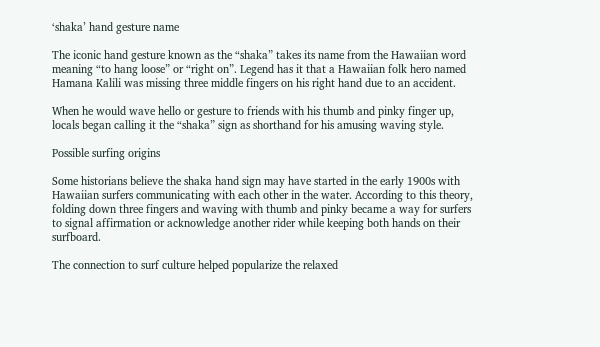‘shaka’ hand gesture name

The iconic hand gesture known as the “shaka” takes its name from the Hawaiian word meaning “to hang loose” or “right on”. Legend has it that a Hawaiian folk hero named Hamana Kalili was missing three middle fingers on his right hand due to an accident.

When he would wave hello or gesture to friends with his thumb and pinky finger up, locals began calling it the “shaka” sign as shorthand for his amusing waving style.

Possible surfing origins

Some historians believe the shaka hand sign may have started in the early 1900s with Hawaiian surfers communicating with each other in the water. According to this theory, folding down three fingers and waving with thumb and pinky became a way for surfers to signal affirmation or acknowledge another rider while keeping both hands on their surfboard.

The connection to surf culture helped popularize the relaxed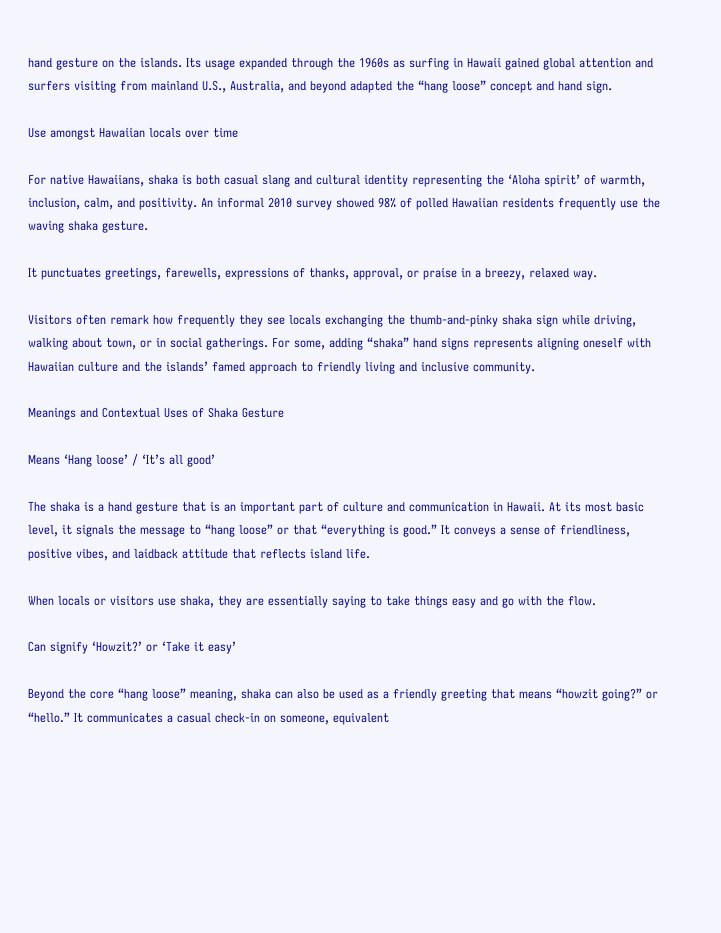hand gesture on the islands. Its usage expanded through the 1960s as surfing in Hawaii gained global attention and surfers visiting from mainland U.S., Australia, and beyond adapted the “hang loose” concept and hand sign.

Use amongst Hawaiian locals over time

For native Hawaiians, shaka is both casual slang and cultural identity representing the ‘Aloha spirit’ of warmth, inclusion, calm, and positivity. An informal 2010 survey showed 98% of polled Hawaiian residents frequently use the waving shaka gesture.

It punctuates greetings, farewells, expressions of thanks, approval, or praise in a breezy, relaxed way.

Visitors often remark how frequently they see locals exchanging the thumb-and-pinky shaka sign while driving, walking about town, or in social gatherings. For some, adding “shaka” hand signs represents aligning oneself with Hawaiian culture and the islands’ famed approach to friendly living and inclusive community.

Meanings and Contextual Uses of Shaka Gesture

Means ‘Hang loose’ / ‘It’s all good’

The shaka is a hand gesture that is an important part of culture and communication in Hawaii. At its most basic level, it signals the message to “hang loose” or that “everything is good.” It conveys a sense of friendliness, positive vibes, and laidback attitude that reflects island life.

When locals or visitors use shaka, they are essentially saying to take things easy and go with the flow.

Can signify ‘Howzit?’ or ‘Take it easy’

Beyond the core “hang loose” meaning, shaka can also be used as a friendly greeting that means “howzit going?” or “hello.” It communicates a casual check-in on someone, equivalent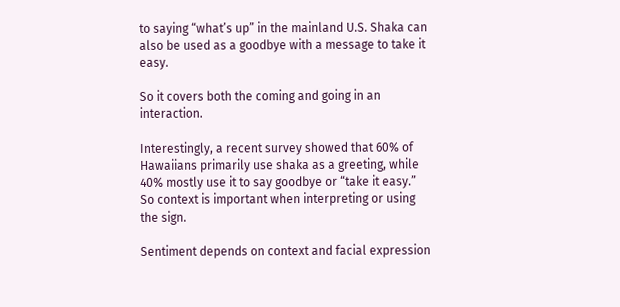to saying “what’s up” in the mainland U.S. Shaka can also be used as a goodbye with a message to take it easy.

So it covers both the coming and going in an interaction.

Interestingly, a recent survey showed that 60% of Hawaiians primarily use shaka as a greeting, while 40% mostly use it to say goodbye or “take it easy.” So context is important when interpreting or using the sign.

Sentiment depends on context and facial expression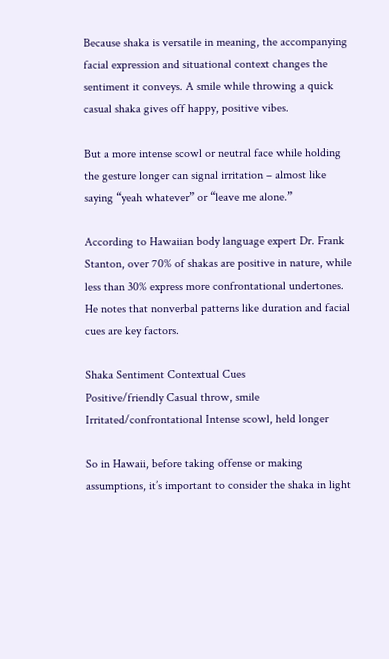Because shaka is versatile in meaning, the accompanying facial expression and situational context changes the sentiment it conveys. A smile while throwing a quick casual shaka gives off happy, positive vibes.

But a more intense scowl or neutral face while holding the gesture longer can signal irritation – almost like saying “yeah whatever” or “leave me alone.”

According to Hawaiian body language expert Dr. Frank Stanton, over 70% of shakas are positive in nature, while less than 30% express more confrontational undertones. He notes that nonverbal patterns like duration and facial cues are key factors.

Shaka Sentiment Contextual Cues
Positive/friendly Casual throw, smile
Irritated/confrontational Intense scowl, held longer

So in Hawaii, before taking offense or making assumptions, it’s important to consider the shaka in light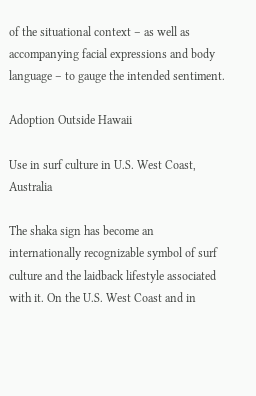of the situational context – as well as accompanying facial expressions and body language – to gauge the intended sentiment.

Adoption Outside Hawaii

Use in surf culture in U.S. West Coast, Australia

The shaka sign has become an internationally recognizable symbol of surf culture and the laidback lifestyle associated with it. On the U.S. West Coast and in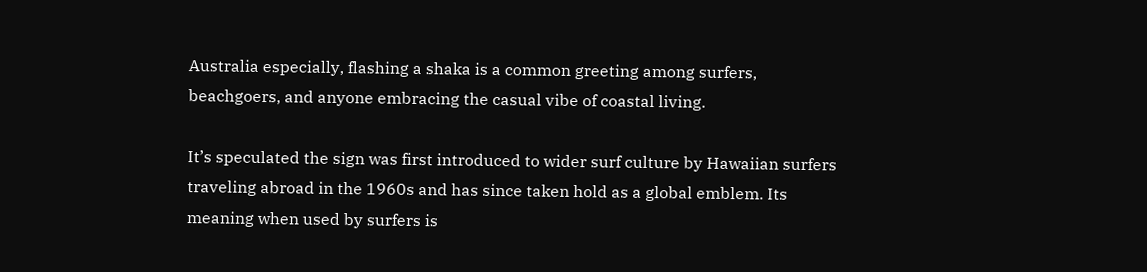Australia especially, flashing a shaka is a common greeting among surfers, beachgoers, and anyone embracing the casual vibe of coastal living.

It’s speculated the sign was first introduced to wider surf culture by Hawaiian surfers traveling abroad in the 1960s and has since taken hold as a global emblem. Its meaning when used by surfers is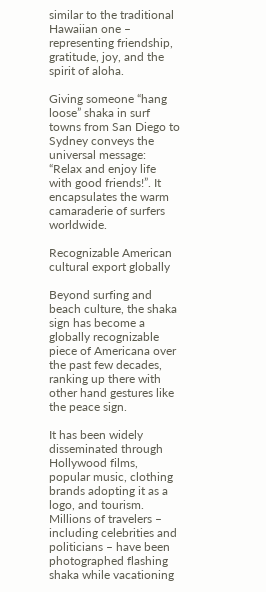similar to the traditional Hawaiian one – representing friendship, gratitude, joy, and the spirit of aloha.

Giving someone “hang loose” shaka in surf towns from San Diego to Sydney conveys the universal message: “Relax and enjoy life with good friends!”. It encapsulates the warm camaraderie of surfers worldwide.

Recognizable American cultural export globally

Beyond surfing and beach culture, the shaka sign has become a globally recognizable piece of Americana over the past few decades, ranking up there with other hand gestures like the peace sign.

It has been widely disseminated through Hollywood films, popular music, clothing brands adopting it as a logo, and tourism. Millions of travelers – including celebrities and politicians – have been photographed flashing shaka while vacationing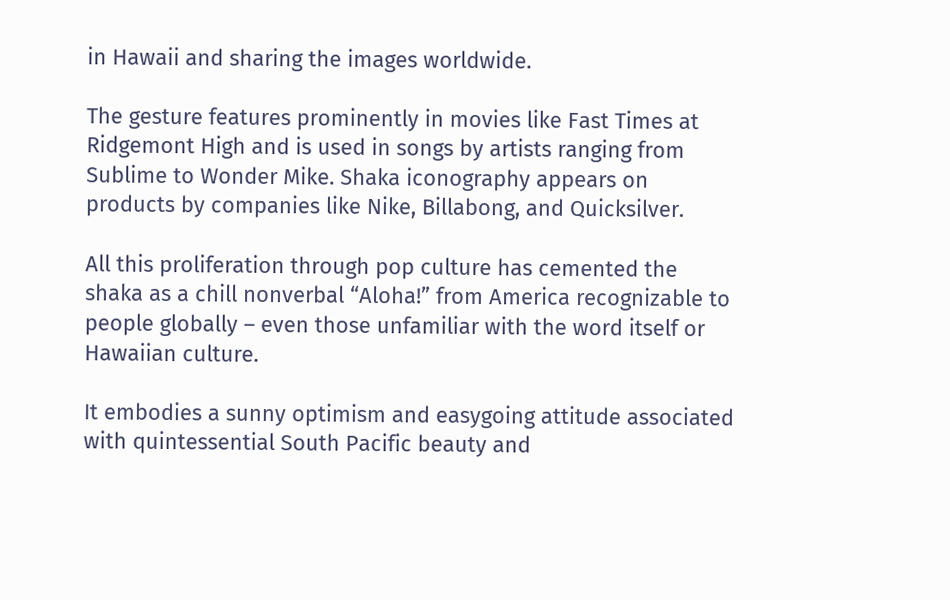in Hawaii and sharing the images worldwide.

The gesture features prominently in movies like Fast Times at Ridgemont High and is used in songs by artists ranging from Sublime to Wonder Mike. Shaka iconography appears on products by companies like Nike, Billabong, and Quicksilver.

All this proliferation through pop culture has cemented the shaka as a chill nonverbal “Aloha!” from America recognizable to people globally – even those unfamiliar with the word itself or Hawaiian culture.

It embodies a sunny optimism and easygoing attitude associated with quintessential South Pacific beauty and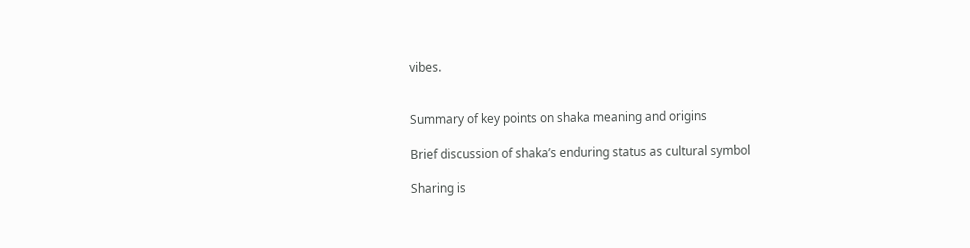vibes.


Summary of key points on shaka meaning and origins

Brief discussion of shaka’s enduring status as cultural symbol

Sharing is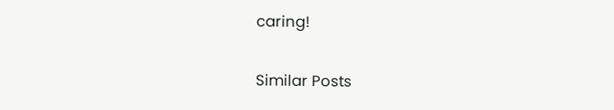caring!

Similar Posts